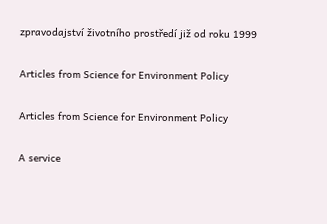zpravodajství životního prostředí již od roku 1999

Articles from Science for Environment Policy

Articles from Science for Environment Policy

A service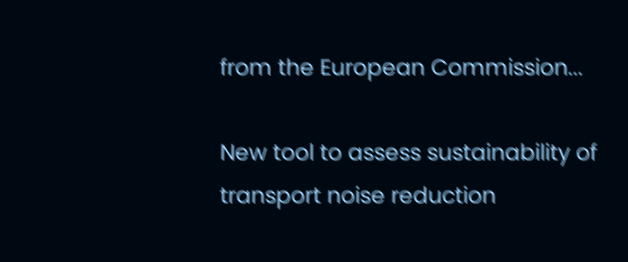from the European Commission...

New tool to assess sustainability of transport noise reduction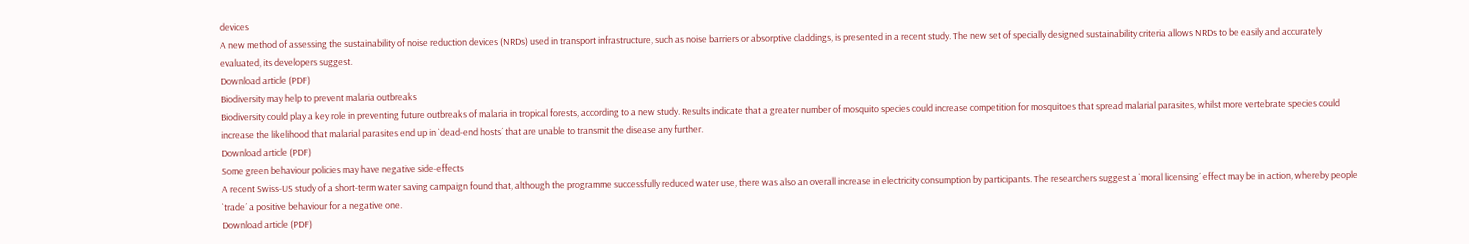devices
A new method of assessing the sustainability of noise reduction devices (NRDs) used in transport infrastructure, such as noise barriers or absorptive claddings, is presented in a recent study. The new set of specially designed sustainability criteria allows NRDs to be easily and accurately evaluated, its developers suggest.
Download article (PDF)
Biodiversity may help to prevent malaria outbreaks
Biodiversity could play a key role in preventing future outbreaks of malaria in tropical forests, according to a new study. Results indicate that a greater number of mosquito species could increase competition for mosquitoes that spread malarial parasites, whilst more vertebrate species could increase the likelihood that malarial parasites end up in `dead-end hosts´ that are unable to transmit the disease any further.
Download article (PDF)
Some green behaviour policies may have negative side-effects
A recent Swiss-US study of a short-term water saving campaign found that, although the programme successfully reduced water use, there was also an overall increase in electricity consumption by participants. The researchers suggest a `moral licensing´ effect may be in action, whereby people `trade´ a positive behaviour for a negative one.
Download article (PDF)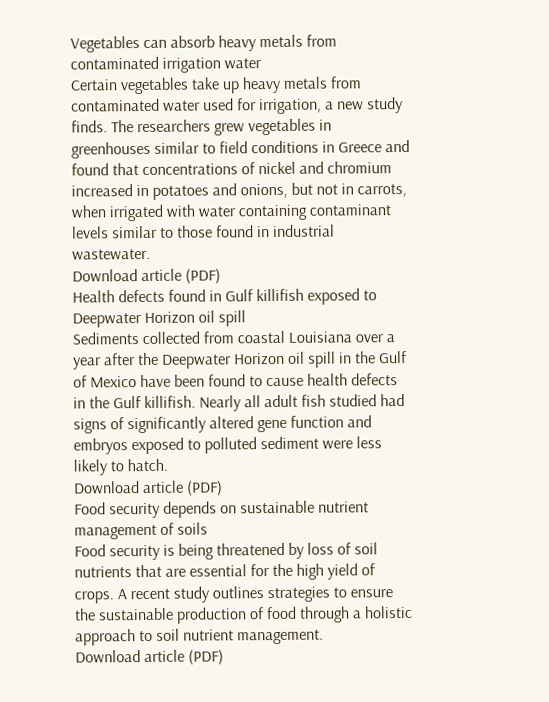Vegetables can absorb heavy metals from contaminated irrigation water
Certain vegetables take up heavy metals from contaminated water used for irrigation, a new study finds. The researchers grew vegetables in greenhouses similar to field conditions in Greece and found that concentrations of nickel and chromium increased in potatoes and onions, but not in carrots, when irrigated with water containing contaminant levels similar to those found in industrial wastewater.
Download article (PDF)
Health defects found in Gulf killifish exposed to Deepwater Horizon oil spill
Sediments collected from coastal Louisiana over a year after the Deepwater Horizon oil spill in the Gulf of Mexico have been found to cause health defects in the Gulf killifish. Nearly all adult fish studied had signs of significantly altered gene function and embryos exposed to polluted sediment were less likely to hatch.
Download article (PDF)
Food security depends on sustainable nutrient management of soils
Food security is being threatened by loss of soil nutrients that are essential for the high yield of crops. A recent study outlines strategies to ensure the sustainable production of food through a holistic approach to soil nutrient management.
Download article (PDF)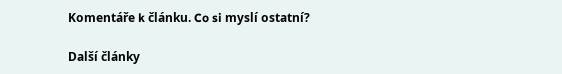Komentáře k článku. Co si myslí ostatní?

Další články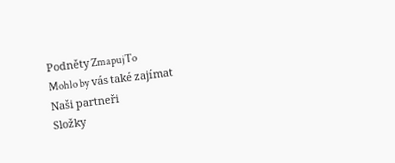Podněty ZmapujTo
Mohlo by vás také zajímat
Naši partneři
Složky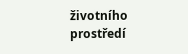životního prostředí